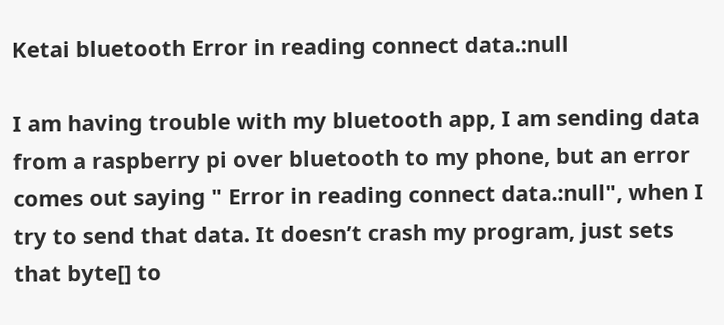Ketai bluetooth Error in reading connect data.:null

I am having trouble with my bluetooth app, I am sending data from a raspberry pi over bluetooth to my phone, but an error comes out saying " Error in reading connect data.:null", when I try to send that data. It doesn’t crash my program, just sets that byte[] to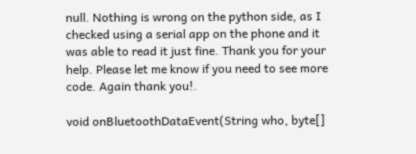null. Nothing is wrong on the python side, as I checked using a serial app on the phone and it was able to read it just fine. Thank you for your help. Please let me know if you need to see more code. Again thank you!.

void onBluetoothDataEvent(String who, byte[]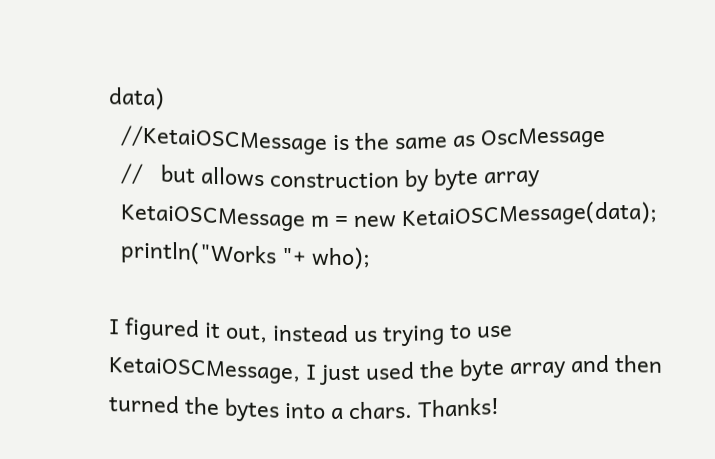data)
  //KetaiOSCMessage is the same as OscMessage
  //   but allows construction by byte array
  KetaiOSCMessage m = new KetaiOSCMessage(data);
  println("Works "+ who);

I figured it out, instead us trying to use KetaiOSCMessage, I just used the byte array and then turned the bytes into a chars. Thanks!